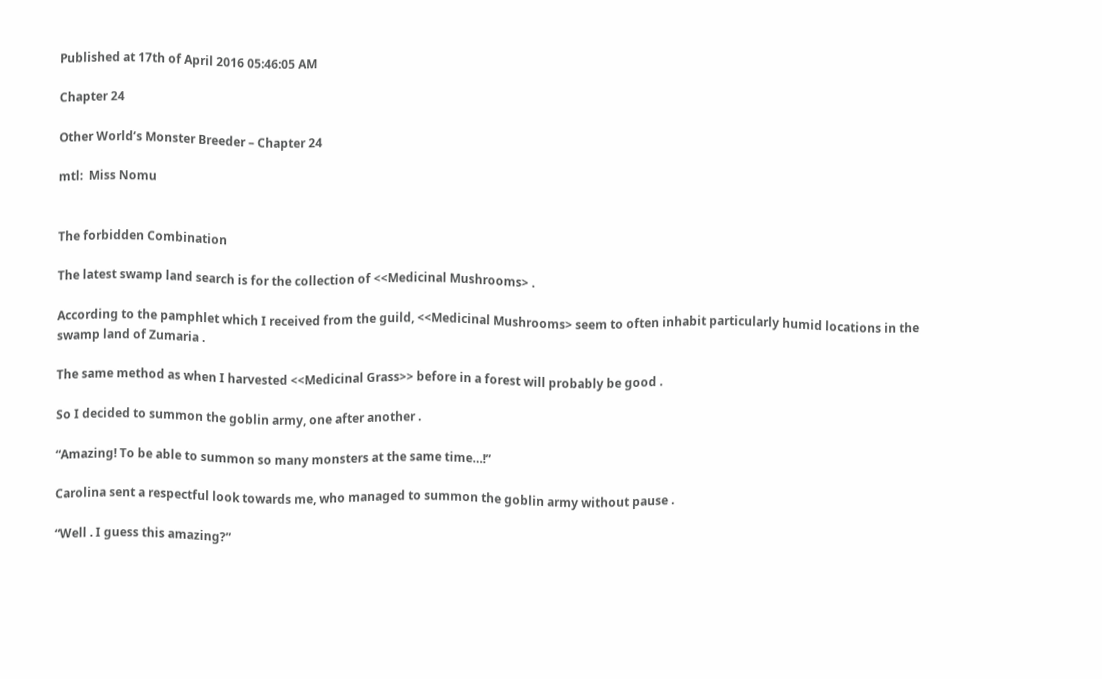Published at 17th of April 2016 05:46:05 AM

Chapter 24

Other World’s Monster Breeder – Chapter 24

mtl:  Miss Nomu


The forbidden Combination

The latest swamp land search is for the collection of <<Medicinal Mushrooms> .

According to the pamphlet which I received from the guild, <<Medicinal Mushrooms> seem to often inhabit particularly humid locations in the swamp land of Zumaria .

The same method as when I harvested <<Medicinal Grass>> before in a forest will probably be good .

So I decided to summon the goblin army, one after another .

“Amazing! To be able to summon so many monsters at the same time…!”

Carolina sent a respectful look towards me, who managed to summon the goblin army without pause .

“Well . I guess this amazing?”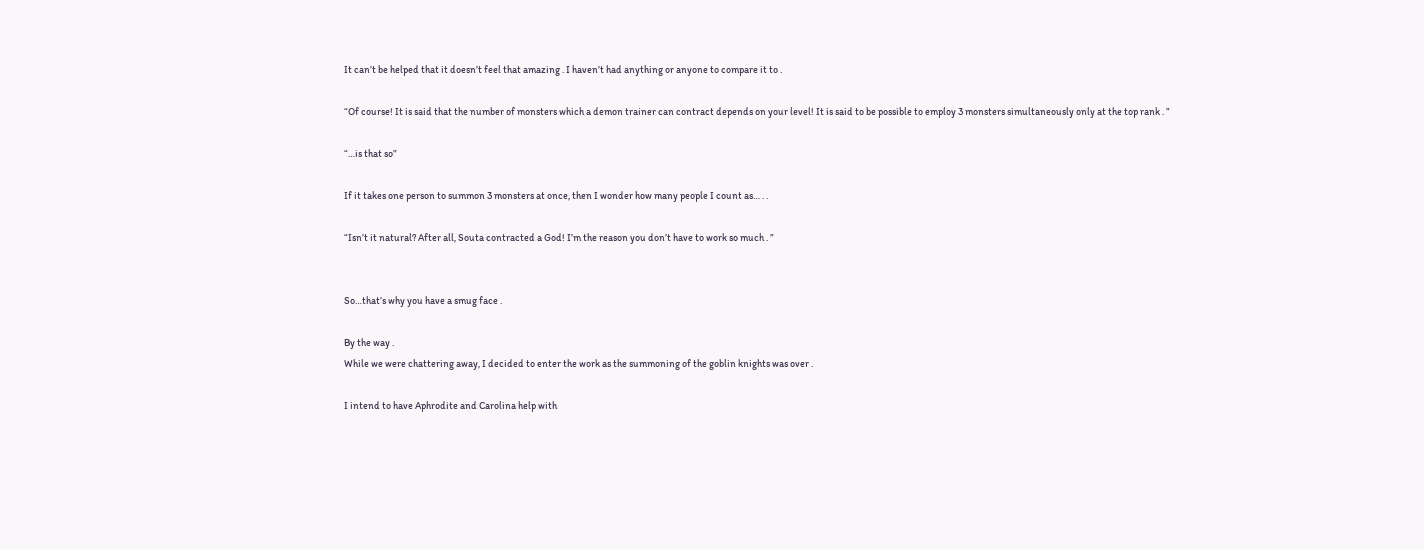It can’t be helped that it doesn’t feel that amazing . I haven’t had anything or anyone to compare it to .

“Of course! It is said that the number of monsters which a demon trainer can contract depends on your level! It is said to be possible to employ 3 monsters simultaneously only at the top rank . ”

“…is that so”

If it takes one person to summon 3 monsters at once, then I wonder how many people I count as… . .

“Isn’t it natural? After all, Souta contracted a God! I’m the reason you don’t have to work so much . ”


So…that’s why you have a smug face .

By the way .
While we were chattering away, I decided to enter the work as the summoning of the goblin knights was over .

I intend to have Aphrodite and Carolina help with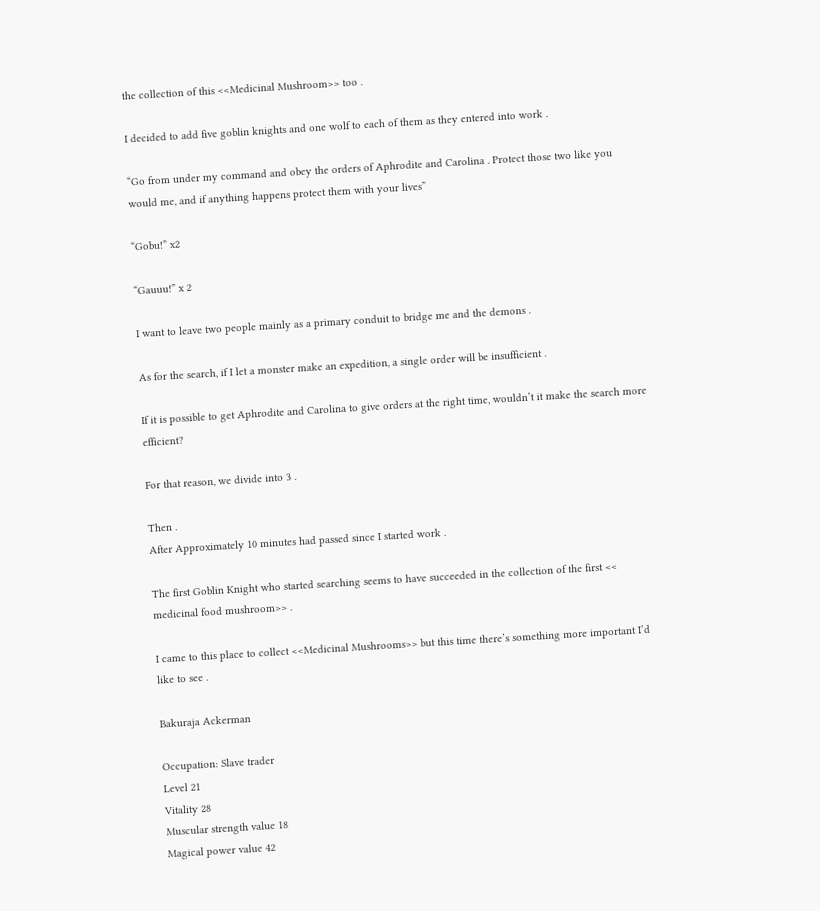the collection of this <<Medicinal Mushroom>> too .

I decided to add five goblin knights and one wolf to each of them as they entered into work .

“Go from under my command and obey the orders of Aphrodite and Carolina . Protect those two like you would me, and if anything happens protect them with your lives”

“Gobu!” x2

“Gauuu!” x 2

I want to leave two people mainly as a primary conduit to bridge me and the demons .

As for the search, if I let a monster make an expedition, a single order will be insufficient .

If it is possible to get Aphrodite and Carolina to give orders at the right time, wouldn’t it make the search more efficient?

For that reason, we divide into 3 .

Then .
After Approximately 10 minutes had passed since I started work .

The first Goblin Knight who started searching seems to have succeeded in the collection of the first << medicinal food mushroom>> .

I came to this place to collect <<Medicinal Mushrooms>> but this time there’s something more important I’d like to see .

Bakuraja Ackerman

Occupation: Slave trader
Level 21
Vitality 28
Muscular strength value 18
Magical power value 42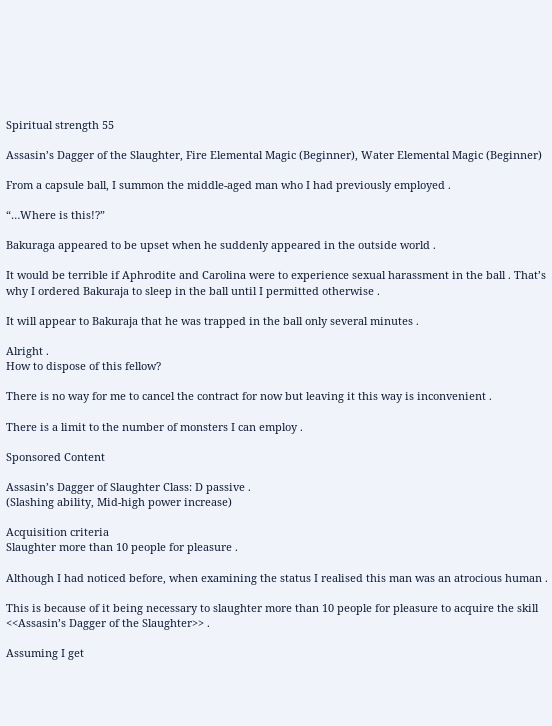Spiritual strength 55

Assasin’s Dagger of the Slaughter, Fire Elemental Magic (Beginner), Water Elemental Magic (Beginner)

From a capsule ball, I summon the middle-aged man who I had previously employed .

“…Where is this!?”

Bakuraga appeared to be upset when he suddenly appeared in the outside world .

It would be terrible if Aphrodite and Carolina were to experience sexual harassment in the ball . That’s why I ordered Bakuraja to sleep in the ball until I permitted otherwise .

It will appear to Bakuraja that he was trapped in the ball only several minutes .

Alright .
How to dispose of this fellow?

There is no way for me to cancel the contract for now but leaving it this way is inconvenient .

There is a limit to the number of monsters I can employ .

Sponsored Content

Assasin’s Dagger of Slaughter Class: D passive .
(Slashing ability, Mid-high power increase)

Acquisition criteria
Slaughter more than 10 people for pleasure .

Although I had noticed before, when examining the status I realised this man was an atrocious human .

This is because of it being necessary to slaughter more than 10 people for pleasure to acquire the skill <<Assasin’s Dagger of the Slaughter>> .

Assuming I get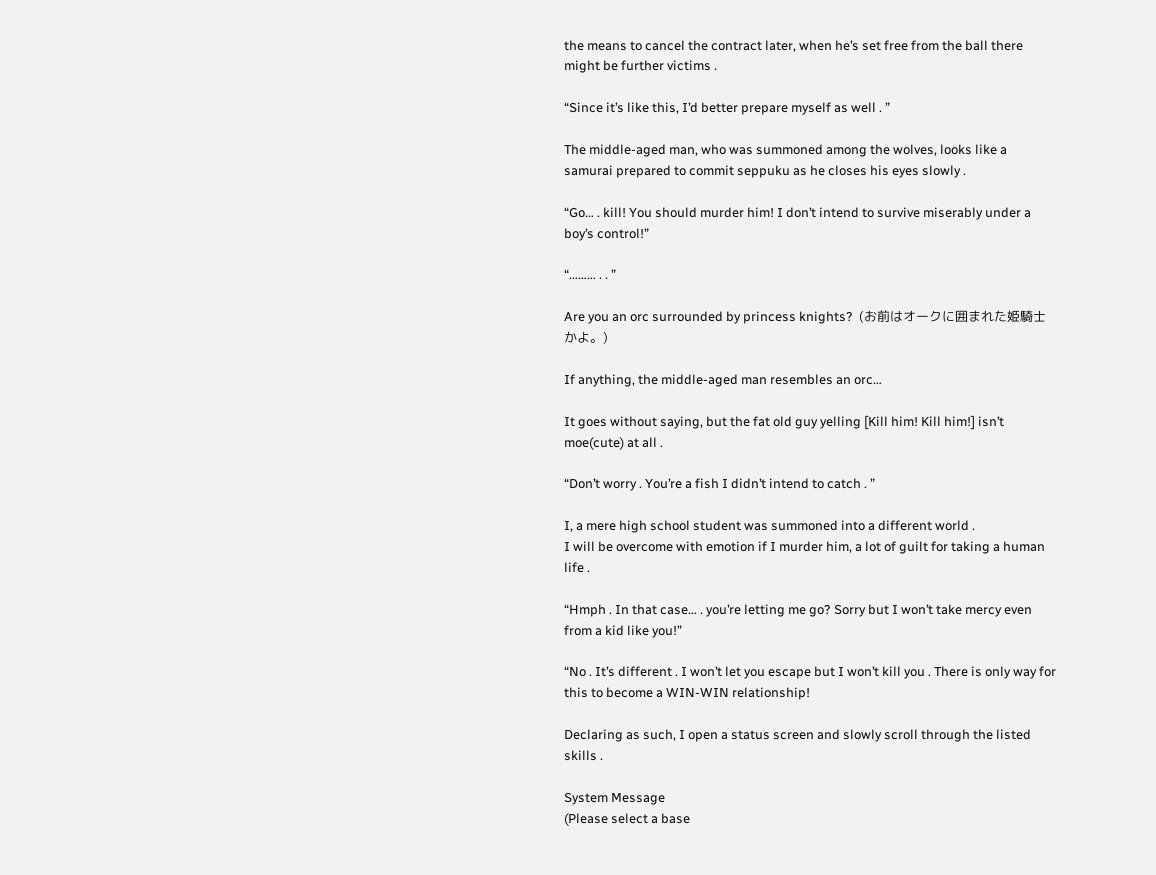the means to cancel the contract later, when he’s set free from the ball there might be further victims .

“Since it’s like this, I’d better prepare myself as well . ”

The middle-aged man, who was summoned among the wolves, looks like a samurai prepared to commit seppuku as he closes his eyes slowly .

“Go… . kill! You should murder him! I don’t intend to survive miserably under a boy’s control!”

“……… . . ”

Are you an orc surrounded by princess knights?  (お前はオークに囲まれた姫騎士かよ。)

If anything, the middle-aged man resembles an orc…

It goes without saying, but the fat old guy yelling [Kill him! Kill him!] isn’t moe(cute) at all .

“Don’t worry . You’re a fish I didn’t intend to catch . ”

I, a mere high school student was summoned into a different world .
I will be overcome with emotion if I murder him, a lot of guilt for taking a human life .

“Hmph . In that case… . you’re letting me go? Sorry but I won’t take mercy even from a kid like you!”

“No . It’s different . I won’t let you escape but I won’t kill you . There is only way for this to become a WIN-WIN relationship!

Declaring as such, I open a status screen and slowly scroll through the listed skills .

System Message
(Please select a base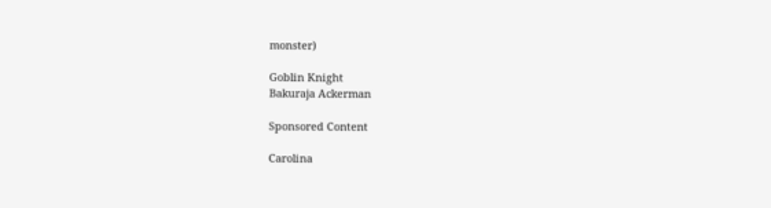monster)

Goblin Knight
Bakuraja Ackerman

Sponsored Content

Carolina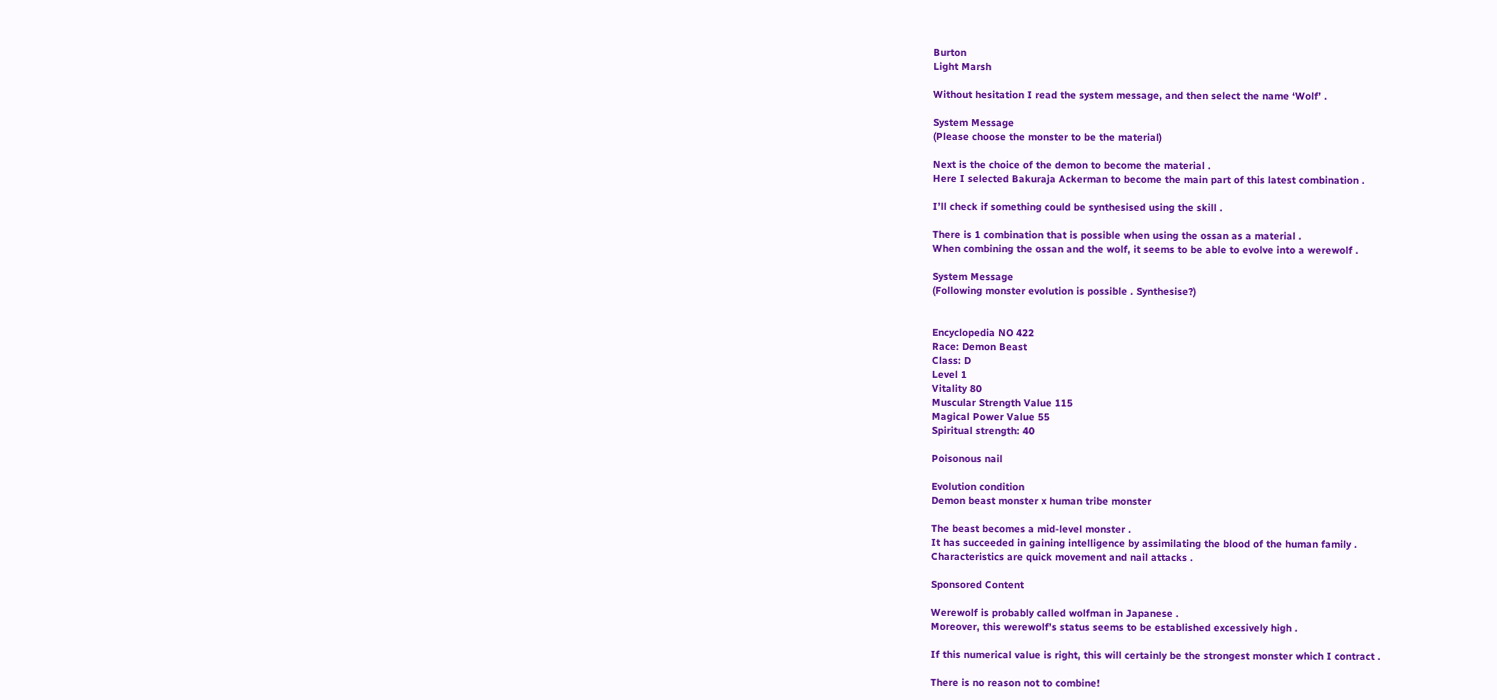Burton
Light Marsh

Without hesitation I read the system message, and then select the name ‘Wolf’ .

System Message
(Please choose the monster to be the material)

Next is the choice of the demon to become the material .
Here I selected Bakuraja Ackerman to become the main part of this latest combination .

I’ll check if something could be synthesised using the skill .

There is 1 combination that is possible when using the ossan as a material .
When combining the ossan and the wolf, it seems to be able to evolve into a werewolf .

System Message
(Following monster evolution is possible . Synthesise?)


Encyclopedia NO 422
Race: Demon Beast
Class: D
Level 1
Vitality 80
Muscular Strength Value 115
Magical Power Value 55
Spiritual strength: 40

Poisonous nail

Evolution condition
Demon beast monster x human tribe monster

The beast becomes a mid-level monster .
It has succeeded in gaining intelligence by assimilating the blood of the human family .
Characteristics are quick movement and nail attacks .

Sponsored Content

Werewolf is probably called wolfman in Japanese .
Moreover, this werewolf’s status seems to be established excessively high .

If this numerical value is right, this will certainly be the strongest monster which I contract .

There is no reason not to combine!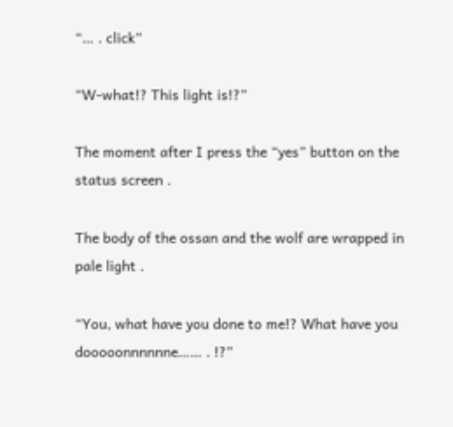“… . click”

“W-what!? This light is!?”

The moment after I press the “yes” button on the status screen .

The body of the ossan and the wolf are wrapped in pale light .

“You, what have you done to me!? What have you dooooonnnnnne…… . !?”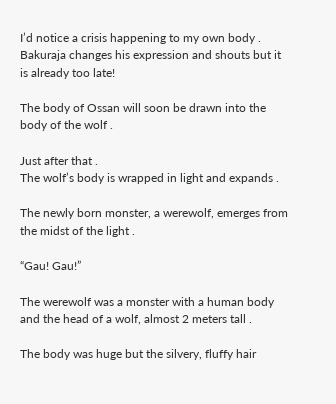I’d notice a crisis happening to my own body .
Bakuraja changes his expression and shouts but it is already too late!

The body of Ossan will soon be drawn into the body of the wolf .

Just after that .
The wolf’s body is wrapped in light and expands .

The newly born monster, a werewolf, emerges from the midst of the light .

“Gau! Gau!”

The werewolf was a monster with a human body and the head of a wolf, almost 2 meters tall .

The body was huge but the silvery, fluffy hair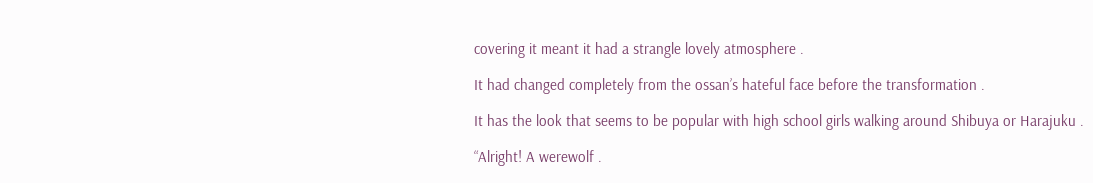covering it meant it had a strangle lovely atmosphere .

It had changed completely from the ossan’s hateful face before the transformation .

It has the look that seems to be popular with high school girls walking around Shibuya or Harajuku .

“Alright! A werewolf .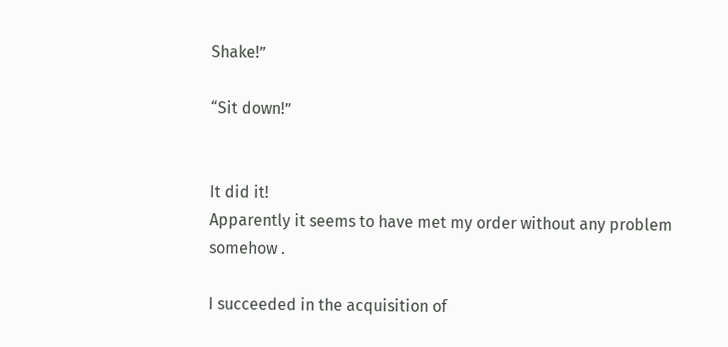Shake!”

“Sit down!”


It did it!
Apparently it seems to have met my order without any problem somehow .

I succeeded in the acquisition of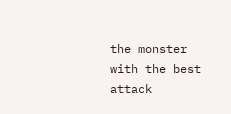the monster with the best attack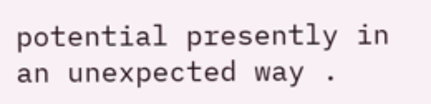potential presently in an unexpected way .